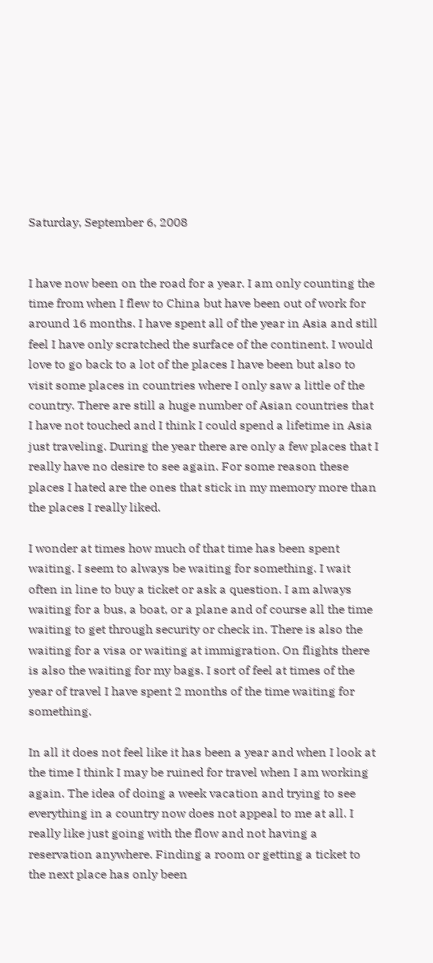Saturday, September 6, 2008


I have now been on the road for a year. I am only counting the time from when I flew to China but have been out of work for around 16 months. I have spent all of the year in Asia and still feel I have only scratched the surface of the continent. I would love to go back to a lot of the places I have been but also to visit some places in countries where I only saw a little of the country. There are still a huge number of Asian countries that I have not touched and I think I could spend a lifetime in Asia just traveling. During the year there are only a few places that I really have no desire to see again. For some reason these places I hated are the ones that stick in my memory more than the places I really liked.

I wonder at times how much of that time has been spent waiting. I seem to always be waiting for something. I wait often in line to buy a ticket or ask a question. I am always waiting for a bus, a boat, or a plane and of course all the time waiting to get through security or check in. There is also the waiting for a visa or waiting at immigration. On flights there is also the waiting for my bags. I sort of feel at times of the year of travel I have spent 2 months of the time waiting for something.

In all it does not feel like it has been a year and when I look at the time I think I may be ruined for travel when I am working again. The idea of doing a week vacation and trying to see everything in a country now does not appeal to me at all. I really like just going with the flow and not having a reservation anywhere. Finding a room or getting a ticket to the next place has only been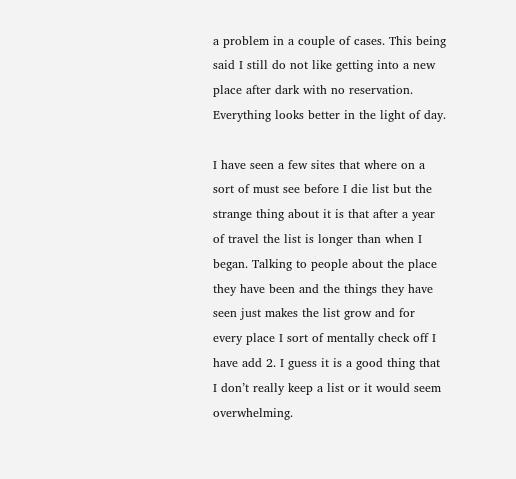a problem in a couple of cases. This being said I still do not like getting into a new place after dark with no reservation. Everything looks better in the light of day.

I have seen a few sites that where on a sort of must see before I die list but the strange thing about it is that after a year of travel the list is longer than when I began. Talking to people about the place they have been and the things they have seen just makes the list grow and for every place I sort of mentally check off I have add 2. I guess it is a good thing that I don’t really keep a list or it would seem overwhelming.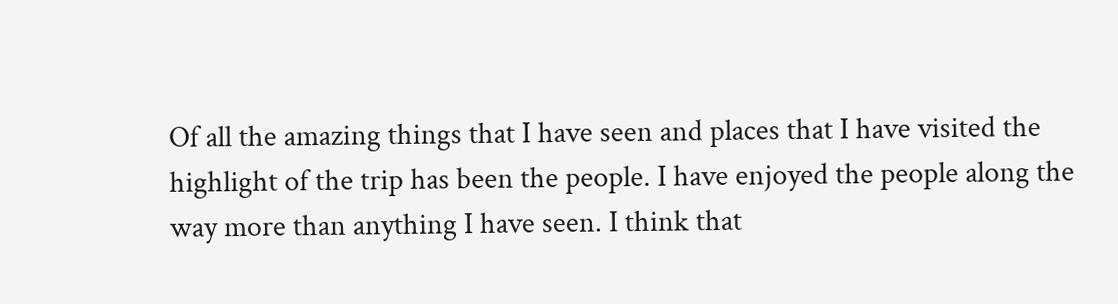Of all the amazing things that I have seen and places that I have visited the highlight of the trip has been the people. I have enjoyed the people along the way more than anything I have seen. I think that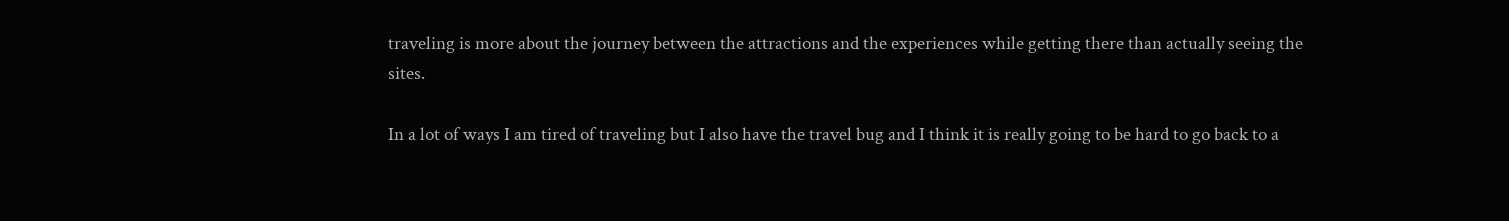traveling is more about the journey between the attractions and the experiences while getting there than actually seeing the sites.

In a lot of ways I am tired of traveling but I also have the travel bug and I think it is really going to be hard to go back to a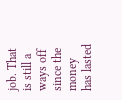job. That is still a ways off since the money has lasted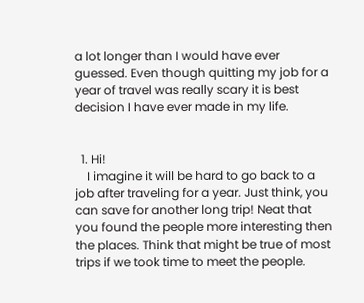a lot longer than I would have ever guessed. Even though quitting my job for a year of travel was really scary it is best decision I have ever made in my life.


  1. Hi!
    I imagine it will be hard to go back to a job after traveling for a year. Just think, you can save for another long trip! Neat that you found the people more interesting then the places. Think that might be true of most trips if we took time to meet the people.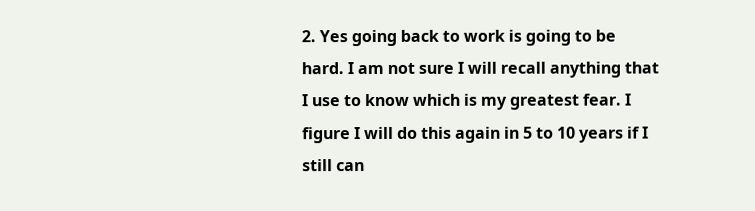2. Yes going back to work is going to be hard. I am not sure I will recall anything that I use to know which is my greatest fear. I figure I will do this again in 5 to 10 years if I still can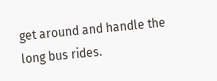get around and handle the long bus rides.